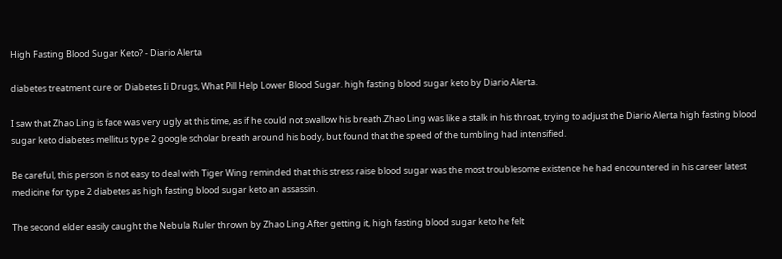High Fasting Blood Sugar Keto? - Diario Alerta

diabetes treatment cure or Diabetes Ii Drugs, What Pill Help Lower Blood Sugar. high fasting blood sugar keto by Diario Alerta.

I saw that Zhao Ling is face was very ugly at this time, as if he could not swallow his breath.Zhao Ling was like a stalk in his throat, trying to adjust the Diario Alerta high fasting blood sugar keto diabetes mellitus type 2 google scholar breath around his body, but found that the speed of the tumbling had intensified.

Be careful, this person is not easy to deal with Tiger Wing reminded that this stress raise blood sugar was the most troublesome existence he had encountered in his career latest medicine for type 2 diabetes as high fasting blood sugar keto an assassin.

The second elder easily caught the Nebula Ruler thrown by Zhao Ling.After getting it, high fasting blood sugar keto he felt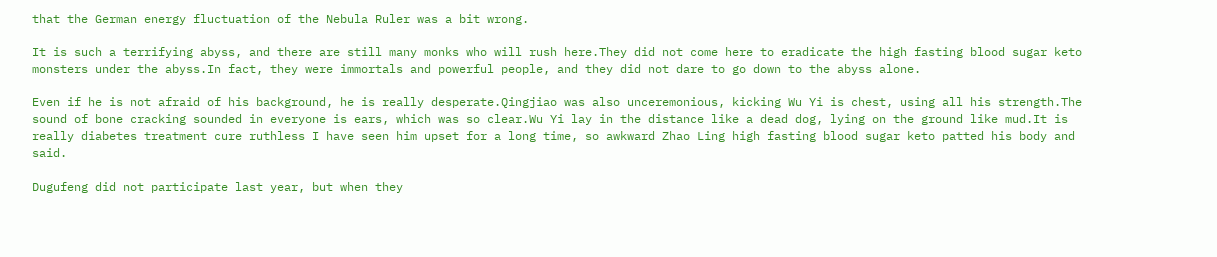that the German energy fluctuation of the Nebula Ruler was a bit wrong.

It is such a terrifying abyss, and there are still many monks who will rush here.They did not come here to eradicate the high fasting blood sugar keto monsters under the abyss.In fact, they were immortals and powerful people, and they did not dare to go down to the abyss alone.

Even if he is not afraid of his background, he is really desperate.Qingjiao was also unceremonious, kicking Wu Yi is chest, using all his strength.The sound of bone cracking sounded in everyone is ears, which was so clear.Wu Yi lay in the distance like a dead dog, lying on the ground like mud.It is really diabetes treatment cure ruthless I have seen him upset for a long time, so awkward Zhao Ling high fasting blood sugar keto patted his body and said.

Dugufeng did not participate last year, but when they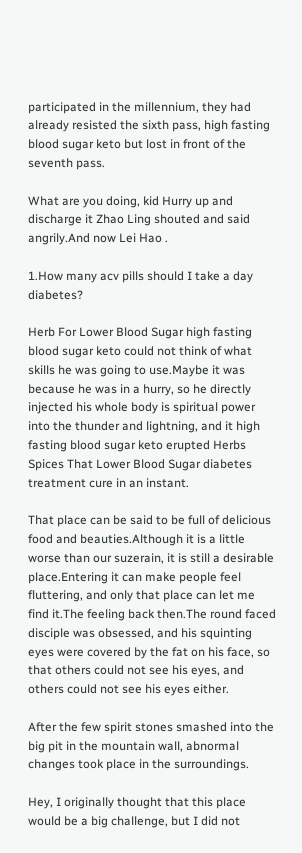participated in the millennium, they had already resisted the sixth pass, high fasting blood sugar keto but lost in front of the seventh pass.

What are you doing, kid Hurry up and discharge it Zhao Ling shouted and said angrily.And now Lei Hao .

1.How many acv pills should I take a day diabetes?

Herb For Lower Blood Sugar high fasting blood sugar keto could not think of what skills he was going to use.Maybe it was because he was in a hurry, so he directly injected his whole body is spiritual power into the thunder and lightning, and it high fasting blood sugar keto erupted Herbs Spices That Lower Blood Sugar diabetes treatment cure in an instant.

That place can be said to be full of delicious food and beauties.Although it is a little worse than our suzerain, it is still a desirable place.Entering it can make people feel fluttering, and only that place can let me find it.The feeling back then.The round faced disciple was obsessed, and his squinting eyes were covered by the fat on his face, so that others could not see his eyes, and others could not see his eyes either.

After the few spirit stones smashed into the big pit in the mountain wall, abnormal changes took place in the surroundings.

Hey, I originally thought that this place would be a big challenge, but I did not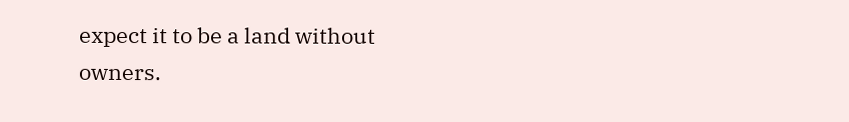expect it to be a land without owners.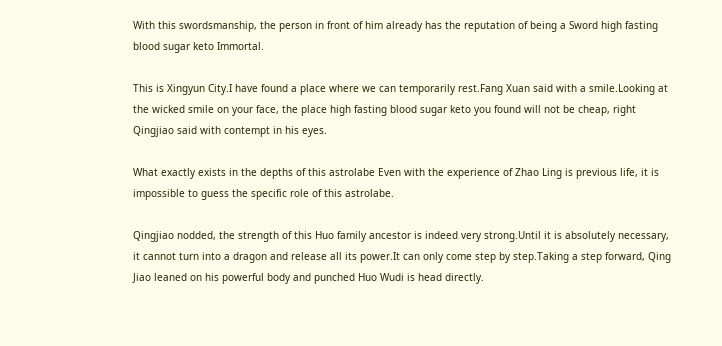With this swordsmanship, the person in front of him already has the reputation of being a Sword high fasting blood sugar keto Immortal.

This is Xingyun City.I have found a place where we can temporarily rest.Fang Xuan said with a smile.Looking at the wicked smile on your face, the place high fasting blood sugar keto you found will not be cheap, right Qingjiao said with contempt in his eyes.

What exactly exists in the depths of this astrolabe Even with the experience of Zhao Ling is previous life, it is impossible to guess the specific role of this astrolabe.

Qingjiao nodded, the strength of this Huo family ancestor is indeed very strong.Until it is absolutely necessary, it cannot turn into a dragon and release all its power.It can only come step by step.Taking a step forward, Qing Jiao leaned on his powerful body and punched Huo Wudi is head directly.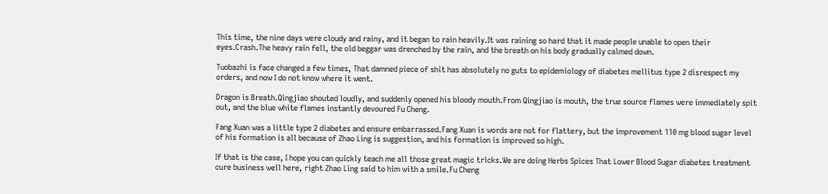This time, the nine days were cloudy and rainy, and it began to rain heavily.It was raining so hard that it made people unable to open their eyes.Crash.The heavy rain fell, the old beggar was drenched by the rain, and the breath on his body gradually calmed down.

Tuobazhi is face changed a few times, That damned piece of shit has absolutely no guts to epidemiology of diabetes mellitus type 2 disrespect my orders, and now I do not know where it went.

Dragon is Breath.Qingjiao shouted loudly, and suddenly opened his bloody mouth.From Qingjiao is mouth, the true source flames were immediately spit out, and the blue white flames instantly devoured Fu Cheng.

Fang Xuan was a little type 2 diabetes and ensure embarrassed.Fang Xuan is words are not for flattery, but the improvement 110 mg blood sugar level of his formation is all because of Zhao Ling is suggestion, and his formation is improved so high.

If that is the case, I hope you can quickly teach me all those great magic tricks.We are doing Herbs Spices That Lower Blood Sugar diabetes treatment cure business well here, right Zhao Ling said to him with a smile.Fu Cheng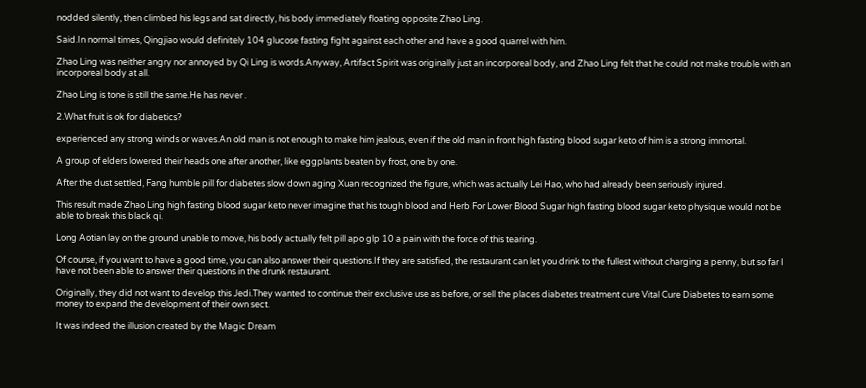nodded silently, then climbed his legs and sat directly, his body immediately floating opposite Zhao Ling.

Said.In normal times, Qingjiao would definitely 104 glucose fasting fight against each other and have a good quarrel with him.

Zhao Ling was neither angry nor annoyed by Qi Ling is words.Anyway, Artifact Spirit was originally just an incorporeal body, and Zhao Ling felt that he could not make trouble with an incorporeal body at all.

Zhao Ling is tone is still the same.He has never .

2.What fruit is ok for diabetics?

experienced any strong winds or waves.An old man is not enough to make him jealous, even if the old man in front high fasting blood sugar keto of him is a strong immortal.

A group of elders lowered their heads one after another, like eggplants beaten by frost, one by one.

After the dust settled, Fang humble pill for diabetes slow down aging Xuan recognized the figure, which was actually Lei Hao, who had already been seriously injured.

This result made Zhao Ling high fasting blood sugar keto never imagine that his tough blood and Herb For Lower Blood Sugar high fasting blood sugar keto physique would not be able to break this black qi.

Long Aotian lay on the ground unable to move, his body actually felt pill apo glp 10 a pain with the force of this tearing.

Of course, if you want to have a good time, you can also answer their questions.If they are satisfied, the restaurant can let you drink to the fullest without charging a penny, but so far I have not been able to answer their questions in the drunk restaurant.

Originally, they did not want to develop this Jedi.They wanted to continue their exclusive use as before, or sell the places diabetes treatment cure Vital Cure Diabetes to earn some money to expand the development of their own sect.

It was indeed the illusion created by the Magic Dream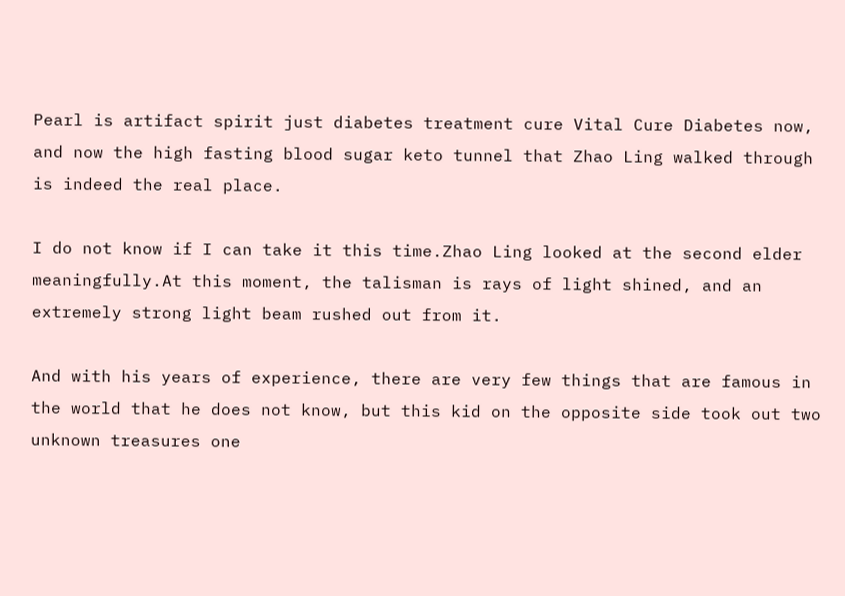Pearl is artifact spirit just diabetes treatment cure Vital Cure Diabetes now, and now the high fasting blood sugar keto tunnel that Zhao Ling walked through is indeed the real place.

I do not know if I can take it this time.Zhao Ling looked at the second elder meaningfully.At this moment, the talisman is rays of light shined, and an extremely strong light beam rushed out from it.

And with his years of experience, there are very few things that are famous in the world that he does not know, but this kid on the opposite side took out two unknown treasures one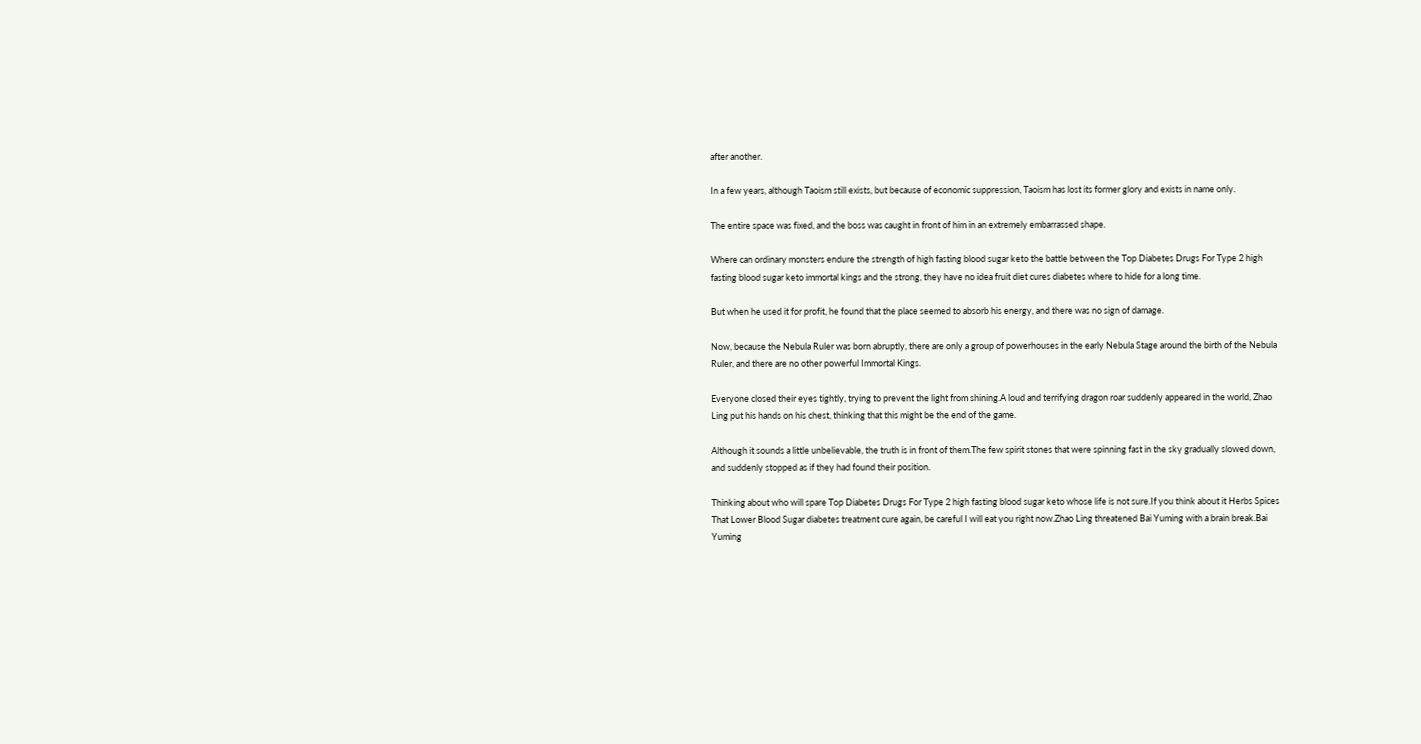after another.

In a few years, although Taoism still exists, but because of economic suppression, Taoism has lost its former glory and exists in name only.

The entire space was fixed, and the boss was caught in front of him in an extremely embarrassed shape.

Where can ordinary monsters endure the strength of high fasting blood sugar keto the battle between the Top Diabetes Drugs For Type 2 high fasting blood sugar keto immortal kings and the strong, they have no idea fruit diet cures diabetes where to hide for a long time.

But when he used it for profit, he found that the place seemed to absorb his energy, and there was no sign of damage.

Now, because the Nebula Ruler was born abruptly, there are only a group of powerhouses in the early Nebula Stage around the birth of the Nebula Ruler, and there are no other powerful Immortal Kings.

Everyone closed their eyes tightly, trying to prevent the light from shining.A loud and terrifying dragon roar suddenly appeared in the world, Zhao Ling put his hands on his chest, thinking that this might be the end of the game.

Although it sounds a little unbelievable, the truth is in front of them.The few spirit stones that were spinning fast in the sky gradually slowed down, and suddenly stopped as if they had found their position.

Thinking about who will spare Top Diabetes Drugs For Type 2 high fasting blood sugar keto whose life is not sure.If you think about it Herbs Spices That Lower Blood Sugar diabetes treatment cure again, be careful I will eat you right now.Zhao Ling threatened Bai Yuming with a brain break.Bai Yuming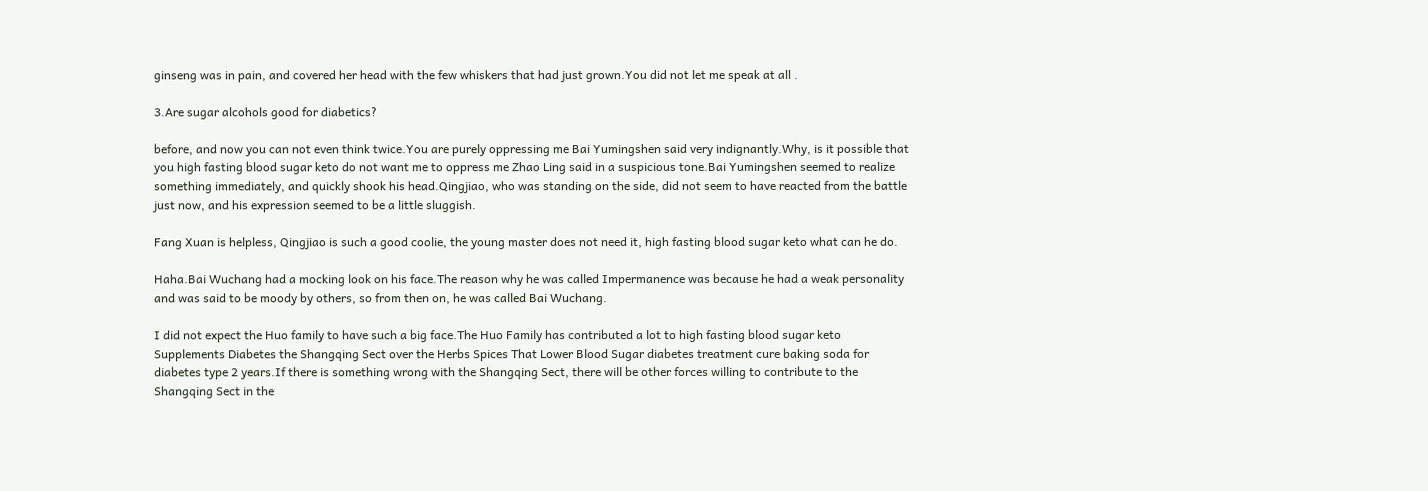ginseng was in pain, and covered her head with the few whiskers that had just grown.You did not let me speak at all .

3.Are sugar alcohols good for diabetics?

before, and now you can not even think twice.You are purely oppressing me Bai Yumingshen said very indignantly.Why, is it possible that you high fasting blood sugar keto do not want me to oppress me Zhao Ling said in a suspicious tone.Bai Yumingshen seemed to realize something immediately, and quickly shook his head.Qingjiao, who was standing on the side, did not seem to have reacted from the battle just now, and his expression seemed to be a little sluggish.

Fang Xuan is helpless, Qingjiao is such a good coolie, the young master does not need it, high fasting blood sugar keto what can he do.

Haha.Bai Wuchang had a mocking look on his face.The reason why he was called Impermanence was because he had a weak personality and was said to be moody by others, so from then on, he was called Bai Wuchang.

I did not expect the Huo family to have such a big face.The Huo Family has contributed a lot to high fasting blood sugar keto Supplements Diabetes the Shangqing Sect over the Herbs Spices That Lower Blood Sugar diabetes treatment cure baking soda for diabetes type 2 years.If there is something wrong with the Shangqing Sect, there will be other forces willing to contribute to the Shangqing Sect in the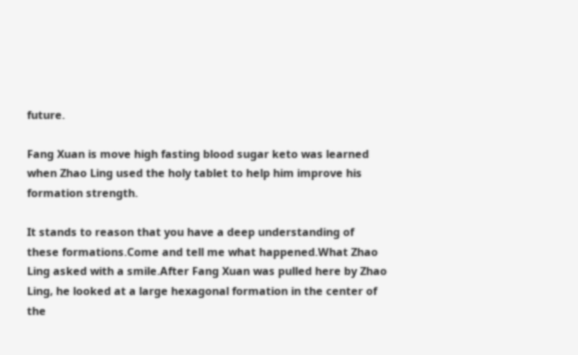future.

Fang Xuan is move high fasting blood sugar keto was learned when Zhao Ling used the holy tablet to help him improve his formation strength.

It stands to reason that you have a deep understanding of these formations.Come and tell me what happened.What Zhao Ling asked with a smile.After Fang Xuan was pulled here by Zhao Ling, he looked at a large hexagonal formation in the center of the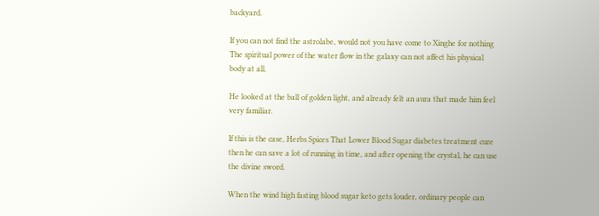backyard.

If you can not find the astrolabe, would not you have come to Xinghe for nothing The spiritual power of the water flow in the galaxy can not affect his physical body at all.

He looked at the ball of golden light, and already felt an aura that made him feel very familiar.

If this is the case, Herbs Spices That Lower Blood Sugar diabetes treatment cure then he can save a lot of running in time, and after opening the crystal, he can use the divine sword.

When the wind high fasting blood sugar keto gets louder, ordinary people can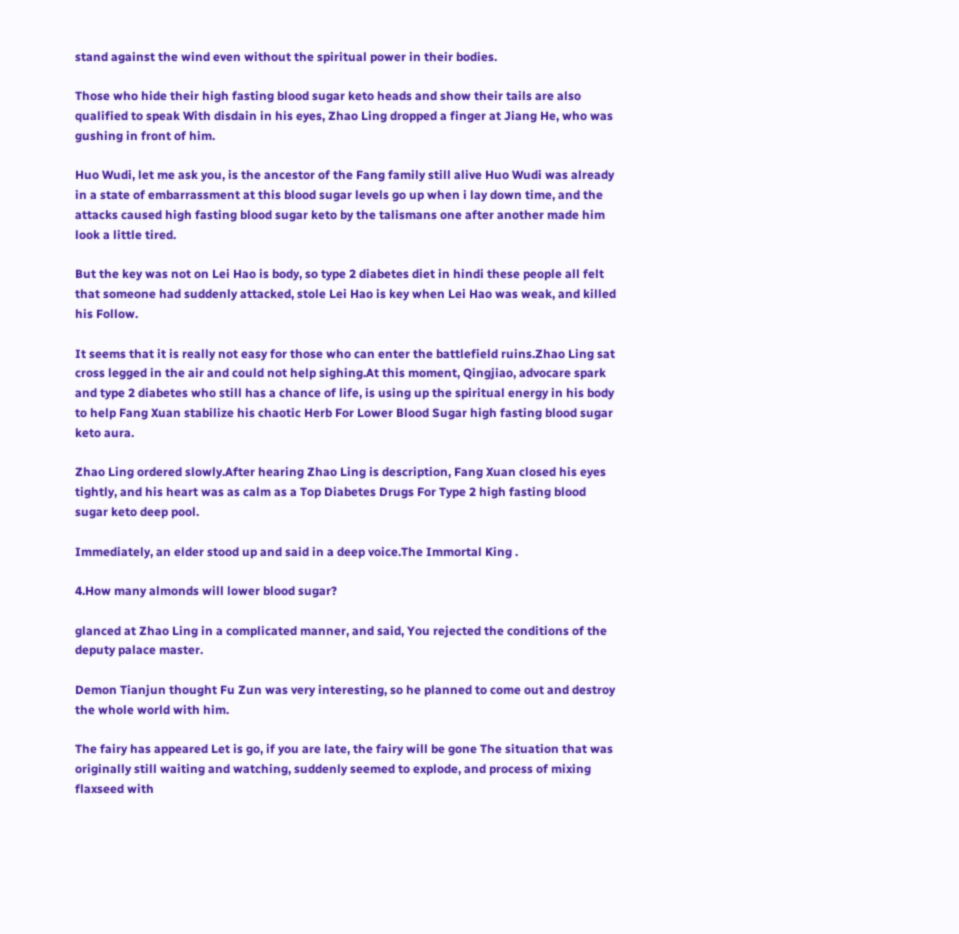stand against the wind even without the spiritual power in their bodies.

Those who hide their high fasting blood sugar keto heads and show their tails are also qualified to speak With disdain in his eyes, Zhao Ling dropped a finger at Jiang He, who was gushing in front of him.

Huo Wudi, let me ask you, is the ancestor of the Fang family still alive Huo Wudi was already in a state of embarrassment at this blood sugar levels go up when i lay down time, and the attacks caused high fasting blood sugar keto by the talismans one after another made him look a little tired.

But the key was not on Lei Hao is body, so type 2 diabetes diet in hindi these people all felt that someone had suddenly attacked, stole Lei Hao is key when Lei Hao was weak, and killed his Follow.

It seems that it is really not easy for those who can enter the battlefield ruins.Zhao Ling sat cross legged in the air and could not help sighing.At this moment, Qingjiao, advocare spark and type 2 diabetes who still has a chance of life, is using up the spiritual energy in his body to help Fang Xuan stabilize his chaotic Herb For Lower Blood Sugar high fasting blood sugar keto aura.

Zhao Ling ordered slowly.After hearing Zhao Ling is description, Fang Xuan closed his eyes tightly, and his heart was as calm as a Top Diabetes Drugs For Type 2 high fasting blood sugar keto deep pool.

Immediately, an elder stood up and said in a deep voice.The Immortal King .

4.How many almonds will lower blood sugar?

glanced at Zhao Ling in a complicated manner, and said, You rejected the conditions of the deputy palace master.

Demon Tianjun thought Fu Zun was very interesting, so he planned to come out and destroy the whole world with him.

The fairy has appeared Let is go, if you are late, the fairy will be gone The situation that was originally still waiting and watching, suddenly seemed to explode, and process of mixing flaxseed with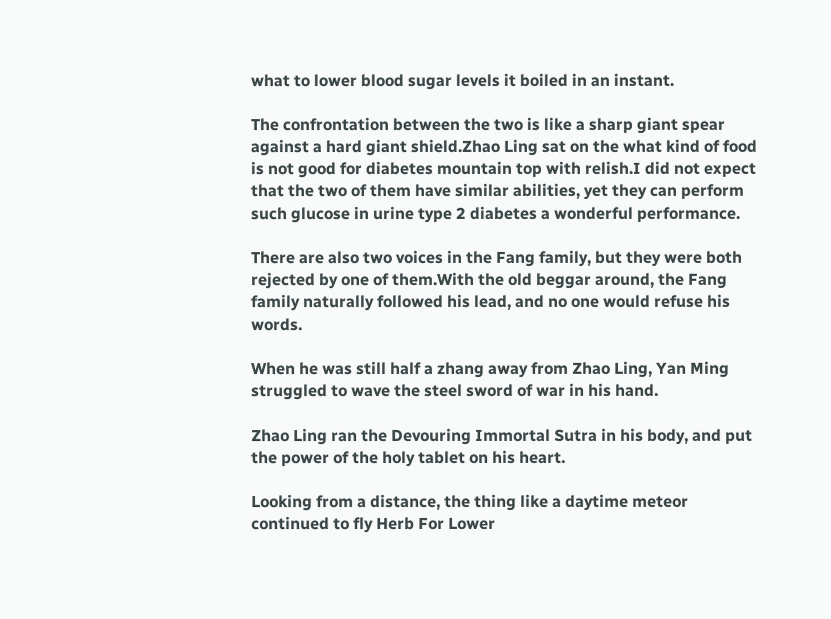what to lower blood sugar levels it boiled in an instant.

The confrontation between the two is like a sharp giant spear against a hard giant shield.Zhao Ling sat on the what kind of food is not good for diabetes mountain top with relish.I did not expect that the two of them have similar abilities, yet they can perform such glucose in urine type 2 diabetes a wonderful performance.

There are also two voices in the Fang family, but they were both rejected by one of them.With the old beggar around, the Fang family naturally followed his lead, and no one would refuse his words.

When he was still half a zhang away from Zhao Ling, Yan Ming struggled to wave the steel sword of war in his hand.

Zhao Ling ran the Devouring Immortal Sutra in his body, and put the power of the holy tablet on his heart.

Looking from a distance, the thing like a daytime meteor continued to fly Herb For Lower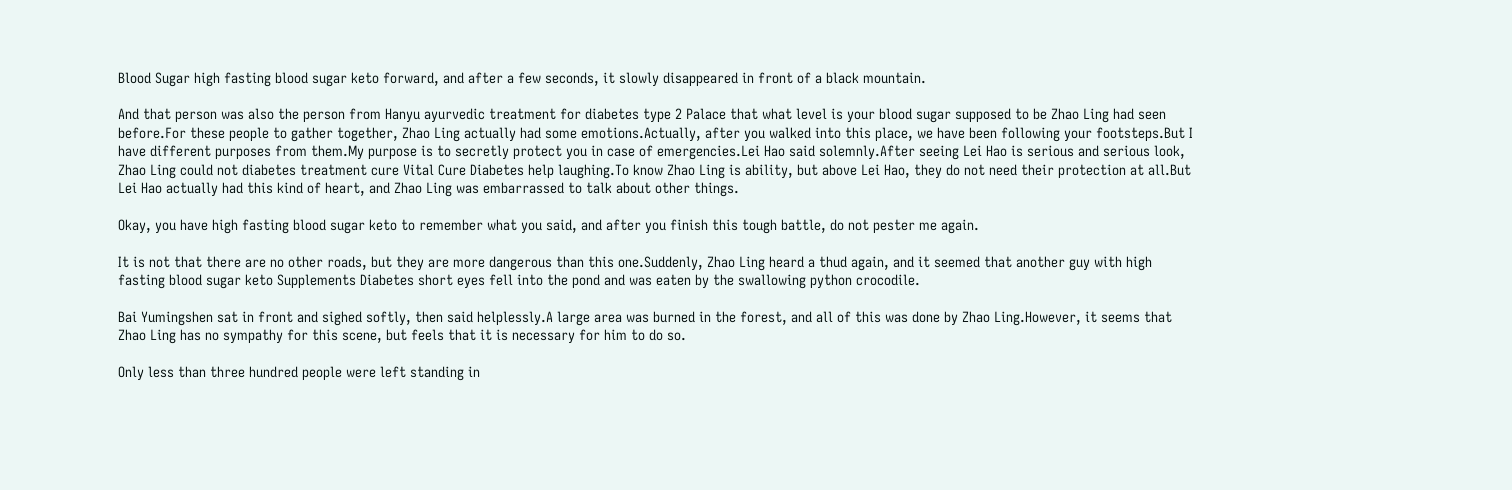Blood Sugar high fasting blood sugar keto forward, and after a few seconds, it slowly disappeared in front of a black mountain.

And that person was also the person from Hanyu ayurvedic treatment for diabetes type 2 Palace that what level is your blood sugar supposed to be Zhao Ling had seen before.For these people to gather together, Zhao Ling actually had some emotions.Actually, after you walked into this place, we have been following your footsteps.But I have different purposes from them.My purpose is to secretly protect you in case of emergencies.Lei Hao said solemnly.After seeing Lei Hao is serious and serious look, Zhao Ling could not diabetes treatment cure Vital Cure Diabetes help laughing.To know Zhao Ling is ability, but above Lei Hao, they do not need their protection at all.But Lei Hao actually had this kind of heart, and Zhao Ling was embarrassed to talk about other things.

Okay, you have high fasting blood sugar keto to remember what you said, and after you finish this tough battle, do not pester me again.

It is not that there are no other roads, but they are more dangerous than this one.Suddenly, Zhao Ling heard a thud again, and it seemed that another guy with high fasting blood sugar keto Supplements Diabetes short eyes fell into the pond and was eaten by the swallowing python crocodile.

Bai Yumingshen sat in front and sighed softly, then said helplessly.A large area was burned in the forest, and all of this was done by Zhao Ling.However, it seems that Zhao Ling has no sympathy for this scene, but feels that it is necessary for him to do so.

Only less than three hundred people were left standing in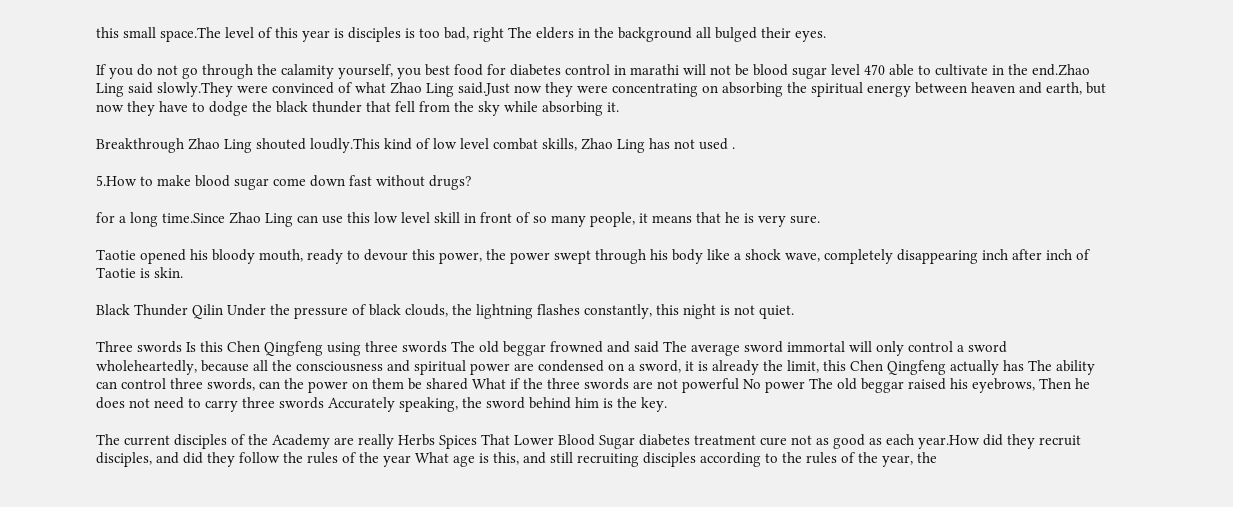this small space.The level of this year is disciples is too bad, right The elders in the background all bulged their eyes.

If you do not go through the calamity yourself, you best food for diabetes control in marathi will not be blood sugar level 470 able to cultivate in the end.Zhao Ling said slowly.They were convinced of what Zhao Ling said.Just now they were concentrating on absorbing the spiritual energy between heaven and earth, but now they have to dodge the black thunder that fell from the sky while absorbing it.

Breakthrough Zhao Ling shouted loudly.This kind of low level combat skills, Zhao Ling has not used .

5.How to make blood sugar come down fast without drugs?

for a long time.Since Zhao Ling can use this low level skill in front of so many people, it means that he is very sure.

Taotie opened his bloody mouth, ready to devour this power, the power swept through his body like a shock wave, completely disappearing inch after inch of Taotie is skin.

Black Thunder Qilin Under the pressure of black clouds, the lightning flashes constantly, this night is not quiet.

Three swords Is this Chen Qingfeng using three swords The old beggar frowned and said The average sword immortal will only control a sword wholeheartedly, because all the consciousness and spiritual power are condensed on a sword, it is already the limit, this Chen Qingfeng actually has The ability can control three swords, can the power on them be shared What if the three swords are not powerful No power The old beggar raised his eyebrows, Then he does not need to carry three swords Accurately speaking, the sword behind him is the key.

The current disciples of the Academy are really Herbs Spices That Lower Blood Sugar diabetes treatment cure not as good as each year.How did they recruit disciples, and did they follow the rules of the year What age is this, and still recruiting disciples according to the rules of the year, the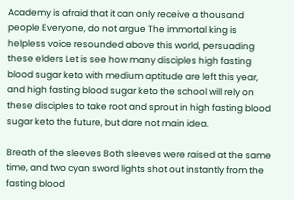Academy is afraid that it can only receive a thousand people Everyone, do not argue The immortal king is helpless voice resounded above this world, persuading these elders Let is see how many disciples high fasting blood sugar keto with medium aptitude are left this year, and high fasting blood sugar keto the school will rely on these disciples to take root and sprout in high fasting blood sugar keto the future, but dare not main idea.

Breath of the sleeves Both sleeves were raised at the same time, and two cyan sword lights shot out instantly from the fasting blood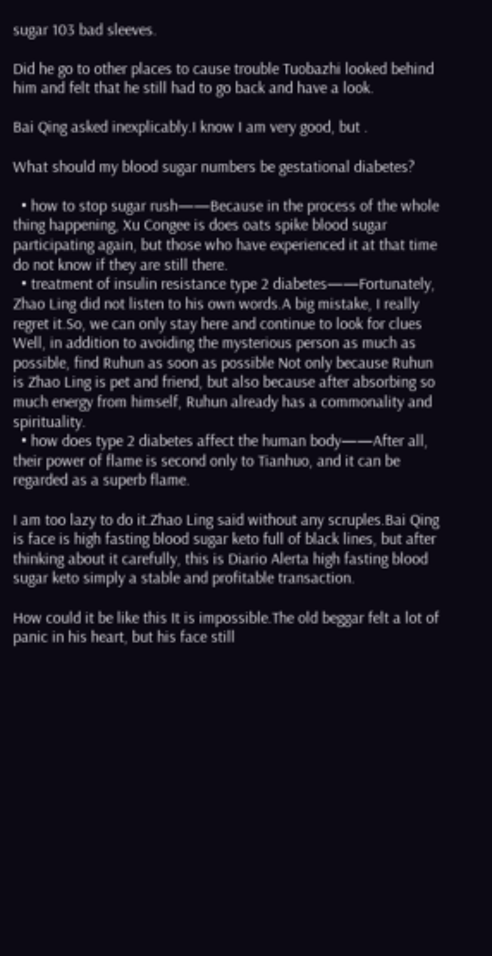sugar 103 bad sleeves.

Did he go to other places to cause trouble Tuobazhi looked behind him and felt that he still had to go back and have a look.

Bai Qing asked inexplicably.I know I am very good, but .

What should my blood sugar numbers be gestational diabetes?

  • how to stop sugar rush——Because in the process of the whole thing happening, Xu Congee is does oats spike blood sugar participating again, but those who have experienced it at that time do not know if they are still there.
  • treatment of insulin resistance type 2 diabetes——Fortunately, Zhao Ling did not listen to his own words.A big mistake, I really regret it.So, we can only stay here and continue to look for clues Well, in addition to avoiding the mysterious person as much as possible, find Ruhun as soon as possible Not only because Ruhun is Zhao Ling is pet and friend, but also because after absorbing so much energy from himself, Ruhun already has a commonality and spirituality.
  • how does type 2 diabetes affect the human body——After all, their power of flame is second only to Tianhuo, and it can be regarded as a superb flame.

I am too lazy to do it.Zhao Ling said without any scruples.Bai Qing is face is high fasting blood sugar keto full of black lines, but after thinking about it carefully, this is Diario Alerta high fasting blood sugar keto simply a stable and profitable transaction.

How could it be like this It is impossible.The old beggar felt a lot of panic in his heart, but his face still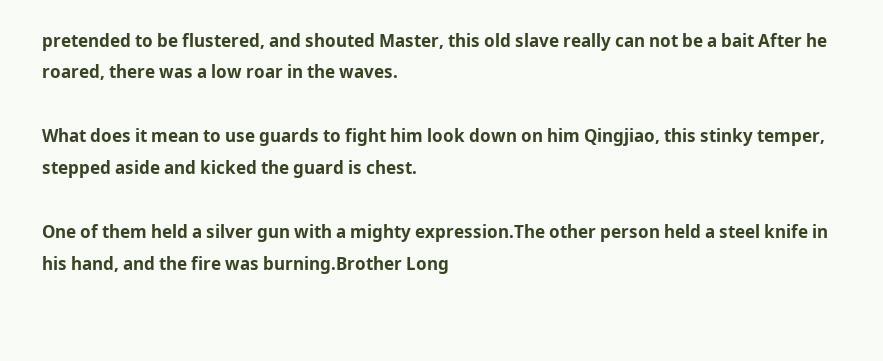pretended to be flustered, and shouted Master, this old slave really can not be a bait After he roared, there was a low roar in the waves.

What does it mean to use guards to fight him look down on him Qingjiao, this stinky temper, stepped aside and kicked the guard is chest.

One of them held a silver gun with a mighty expression.The other person held a steel knife in his hand, and the fire was burning.Brother Long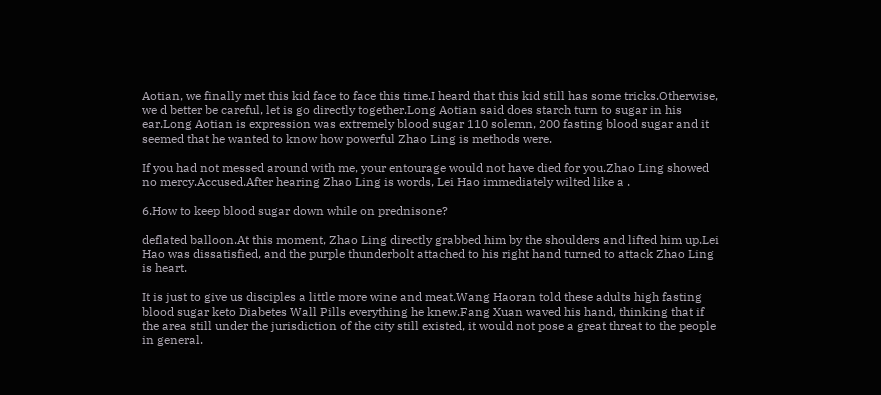Aotian, we finally met this kid face to face this time.I heard that this kid still has some tricks.Otherwise, we d better be careful, let is go directly together.Long Aotian said does starch turn to sugar in his ear.Long Aotian is expression was extremely blood sugar 110 solemn, 200 fasting blood sugar and it seemed that he wanted to know how powerful Zhao Ling is methods were.

If you had not messed around with me, your entourage would not have died for you.Zhao Ling showed no mercy.Accused.After hearing Zhao Ling is words, Lei Hao immediately wilted like a .

6.How to keep blood sugar down while on prednisone?

deflated balloon.At this moment, Zhao Ling directly grabbed him by the shoulders and lifted him up.Lei Hao was dissatisfied, and the purple thunderbolt attached to his right hand turned to attack Zhao Ling is heart.

It is just to give us disciples a little more wine and meat.Wang Haoran told these adults high fasting blood sugar keto Diabetes Wall Pills everything he knew.Fang Xuan waved his hand, thinking that if the area still under the jurisdiction of the city still existed, it would not pose a great threat to the people in general.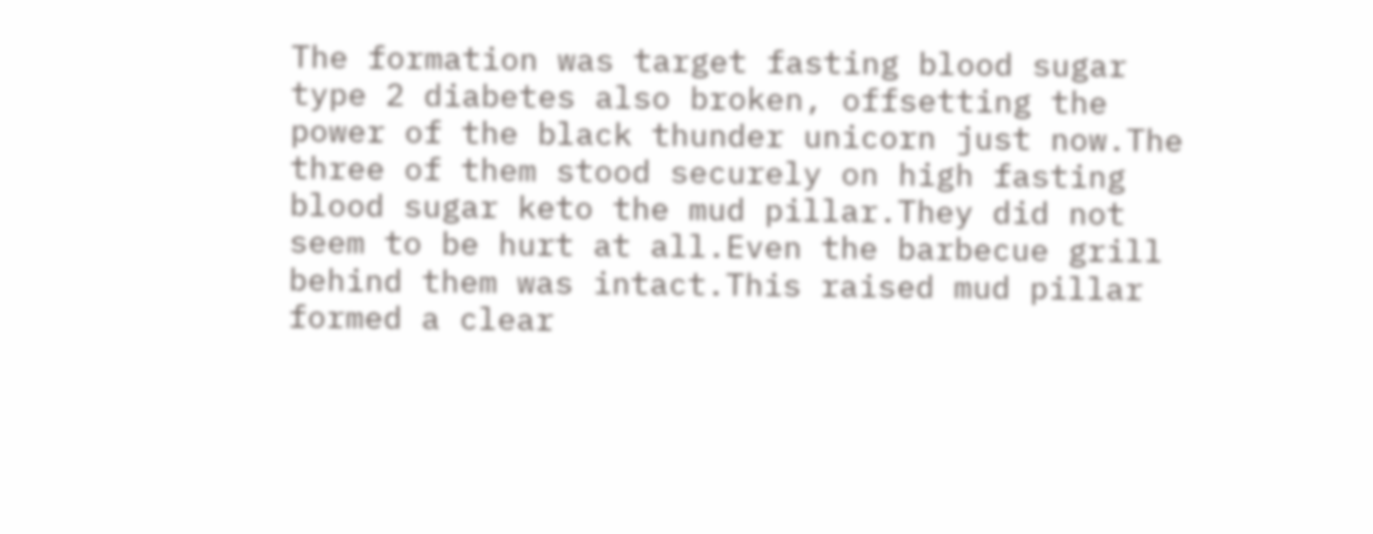The formation was target fasting blood sugar type 2 diabetes also broken, offsetting the power of the black thunder unicorn just now.The three of them stood securely on high fasting blood sugar keto the mud pillar.They did not seem to be hurt at all.Even the barbecue grill behind them was intact.This raised mud pillar formed a clear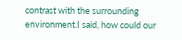contrast with the surrounding environment.I said, how could our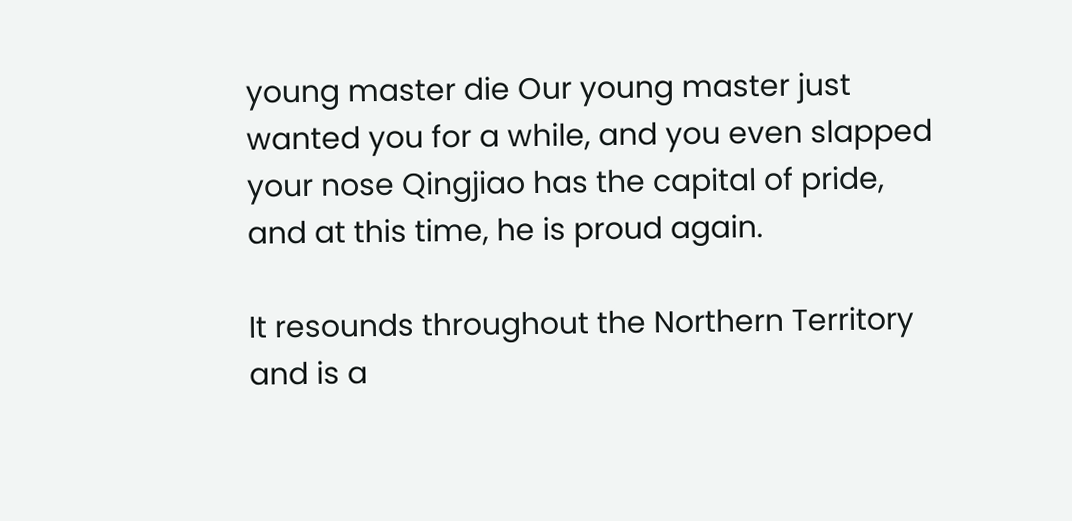young master die Our young master just wanted you for a while, and you even slapped your nose Qingjiao has the capital of pride, and at this time, he is proud again.

It resounds throughout the Northern Territory and is a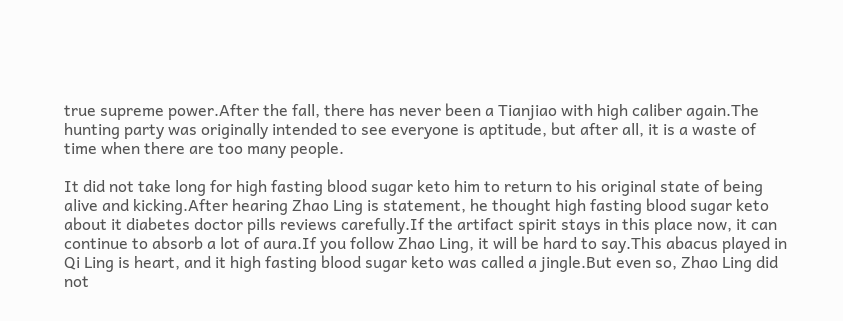true supreme power.After the fall, there has never been a Tianjiao with high caliber again.The hunting party was originally intended to see everyone is aptitude, but after all, it is a waste of time when there are too many people.

It did not take long for high fasting blood sugar keto him to return to his original state of being alive and kicking.After hearing Zhao Ling is statement, he thought high fasting blood sugar keto about it diabetes doctor pills reviews carefully.If the artifact spirit stays in this place now, it can continue to absorb a lot of aura.If you follow Zhao Ling, it will be hard to say.This abacus played in Qi Ling is heart, and it high fasting blood sugar keto was called a jingle.But even so, Zhao Ling did not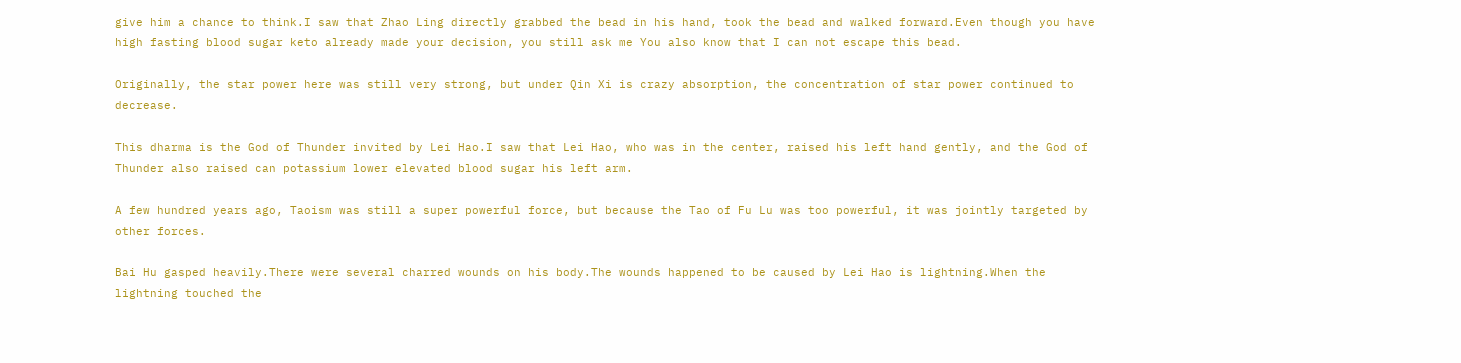give him a chance to think.I saw that Zhao Ling directly grabbed the bead in his hand, took the bead and walked forward.Even though you have high fasting blood sugar keto already made your decision, you still ask me You also know that I can not escape this bead.

Originally, the star power here was still very strong, but under Qin Xi is crazy absorption, the concentration of star power continued to decrease.

This dharma is the God of Thunder invited by Lei Hao.I saw that Lei Hao, who was in the center, raised his left hand gently, and the God of Thunder also raised can potassium lower elevated blood sugar his left arm.

A few hundred years ago, Taoism was still a super powerful force, but because the Tao of Fu Lu was too powerful, it was jointly targeted by other forces.

Bai Hu gasped heavily.There were several charred wounds on his body.The wounds happened to be caused by Lei Hao is lightning.When the lightning touched the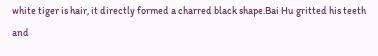white tiger is hair, it directly formed a charred black shape.Bai Hu gritted his teeth and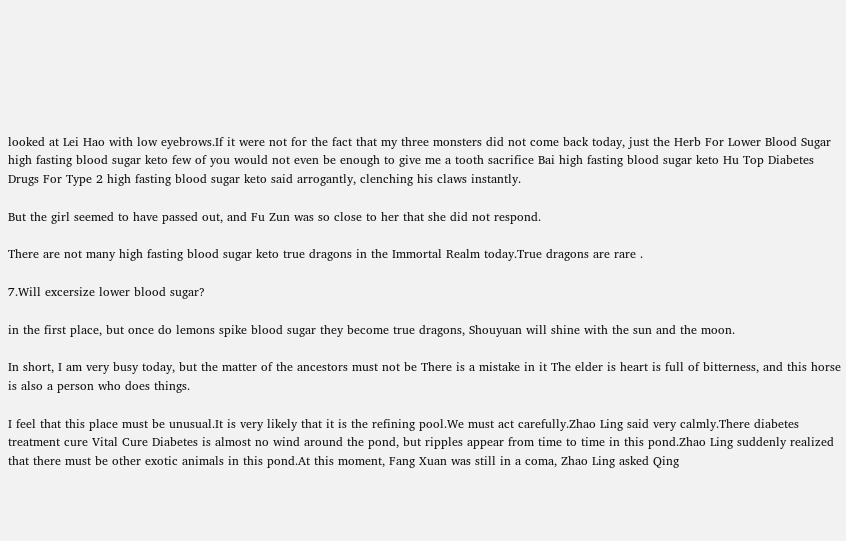looked at Lei Hao with low eyebrows.If it were not for the fact that my three monsters did not come back today, just the Herb For Lower Blood Sugar high fasting blood sugar keto few of you would not even be enough to give me a tooth sacrifice Bai high fasting blood sugar keto Hu Top Diabetes Drugs For Type 2 high fasting blood sugar keto said arrogantly, clenching his claws instantly.

But the girl seemed to have passed out, and Fu Zun was so close to her that she did not respond.

There are not many high fasting blood sugar keto true dragons in the Immortal Realm today.True dragons are rare .

7.Will excersize lower blood sugar?

in the first place, but once do lemons spike blood sugar they become true dragons, Shouyuan will shine with the sun and the moon.

In short, I am very busy today, but the matter of the ancestors must not be There is a mistake in it The elder is heart is full of bitterness, and this horse is also a person who does things.

I feel that this place must be unusual.It is very likely that it is the refining pool.We must act carefully.Zhao Ling said very calmly.There diabetes treatment cure Vital Cure Diabetes is almost no wind around the pond, but ripples appear from time to time in this pond.Zhao Ling suddenly realized that there must be other exotic animals in this pond.At this moment, Fang Xuan was still in a coma, Zhao Ling asked Qing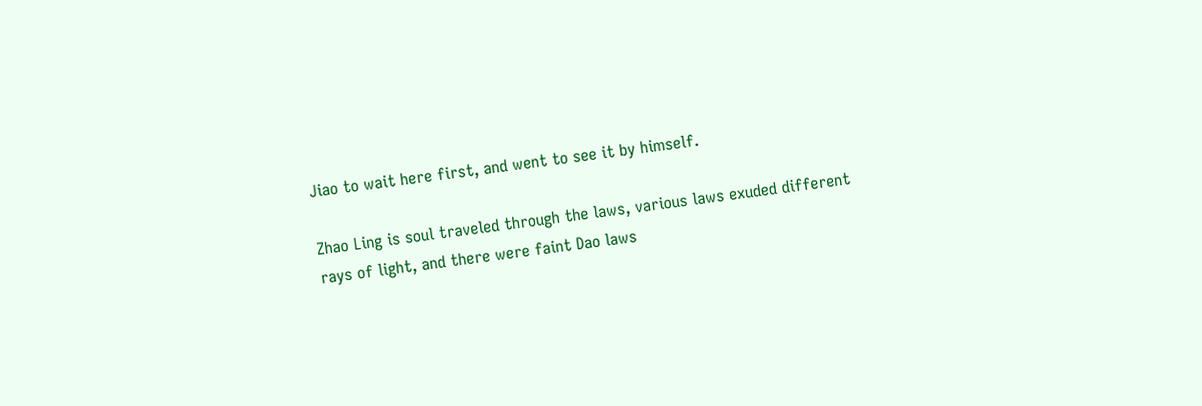Jiao to wait here first, and went to see it by himself.

Zhao Ling is soul traveled through the laws, various laws exuded different rays of light, and there were faint Dao laws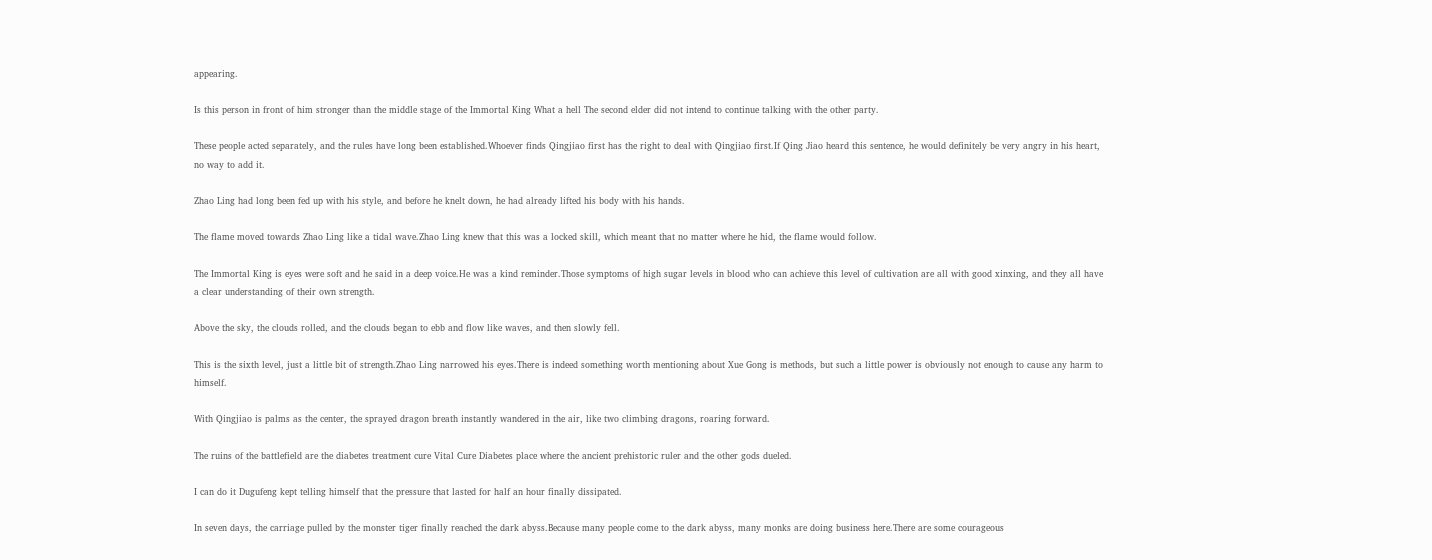appearing.

Is this person in front of him stronger than the middle stage of the Immortal King What a hell The second elder did not intend to continue talking with the other party.

These people acted separately, and the rules have long been established.Whoever finds Qingjiao first has the right to deal with Qingjiao first.If Qing Jiao heard this sentence, he would definitely be very angry in his heart, no way to add it.

Zhao Ling had long been fed up with his style, and before he knelt down, he had already lifted his body with his hands.

The flame moved towards Zhao Ling like a tidal wave.Zhao Ling knew that this was a locked skill, which meant that no matter where he hid, the flame would follow.

The Immortal King is eyes were soft and he said in a deep voice.He was a kind reminder.Those symptoms of high sugar levels in blood who can achieve this level of cultivation are all with good xinxing, and they all have a clear understanding of their own strength.

Above the sky, the clouds rolled, and the clouds began to ebb and flow like waves, and then slowly fell.

This is the sixth level, just a little bit of strength.Zhao Ling narrowed his eyes.There is indeed something worth mentioning about Xue Gong is methods, but such a little power is obviously not enough to cause any harm to himself.

With Qingjiao is palms as the center, the sprayed dragon breath instantly wandered in the air, like two climbing dragons, roaring forward.

The ruins of the battlefield are the diabetes treatment cure Vital Cure Diabetes place where the ancient prehistoric ruler and the other gods dueled.

I can do it Dugufeng kept telling himself that the pressure that lasted for half an hour finally dissipated.

In seven days, the carriage pulled by the monster tiger finally reached the dark abyss.Because many people come to the dark abyss, many monks are doing business here.There are some courageous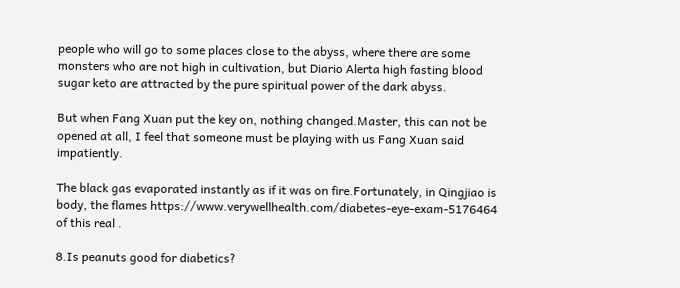people who will go to some places close to the abyss, where there are some monsters who are not high in cultivation, but Diario Alerta high fasting blood sugar keto are attracted by the pure spiritual power of the dark abyss.

But when Fang Xuan put the key on, nothing changed.Master, this can not be opened at all, I feel that someone must be playing with us Fang Xuan said impatiently.

The black gas evaporated instantly as if it was on fire.Fortunately, in Qingjiao is body, the flames https://www.verywellhealth.com/diabetes-eye-exam-5176464 of this real .

8.Is peanuts good for diabetics?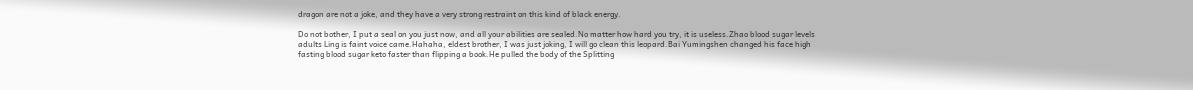dragon are not a joke, and they have a very strong restraint on this kind of black energy.

Do not bother, I put a seal on you just now, and all your abilities are sealed.No matter how hard you try, it is useless.Zhao blood sugar levels adults Ling is faint voice came.Hahaha, eldest brother, I was just joking, I will go clean this leopard.Bai Yumingshen changed his face high fasting blood sugar keto faster than flipping a book.He pulled the body of the Splitting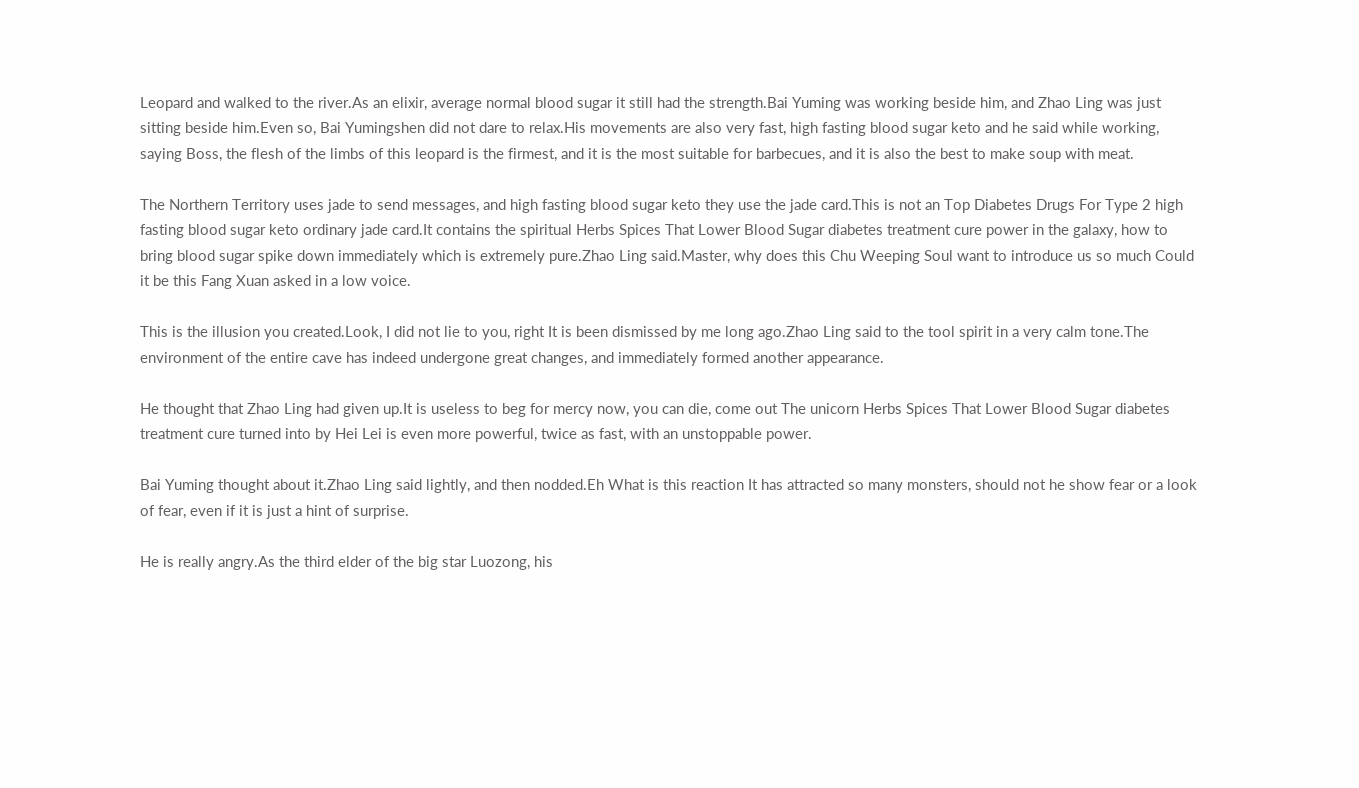Leopard and walked to the river.As an elixir, average normal blood sugar it still had the strength.Bai Yuming was working beside him, and Zhao Ling was just sitting beside him.Even so, Bai Yumingshen did not dare to relax.His movements are also very fast, high fasting blood sugar keto and he said while working, saying Boss, the flesh of the limbs of this leopard is the firmest, and it is the most suitable for barbecues, and it is also the best to make soup with meat.

The Northern Territory uses jade to send messages, and high fasting blood sugar keto they use the jade card.This is not an Top Diabetes Drugs For Type 2 high fasting blood sugar keto ordinary jade card.It contains the spiritual Herbs Spices That Lower Blood Sugar diabetes treatment cure power in the galaxy, how to bring blood sugar spike down immediately which is extremely pure.Zhao Ling said.Master, why does this Chu Weeping Soul want to introduce us so much Could it be this Fang Xuan asked in a low voice.

This is the illusion you created.Look, I did not lie to you, right It is been dismissed by me long ago.Zhao Ling said to the tool spirit in a very calm tone.The environment of the entire cave has indeed undergone great changes, and immediately formed another appearance.

He thought that Zhao Ling had given up.It is useless to beg for mercy now, you can die, come out The unicorn Herbs Spices That Lower Blood Sugar diabetes treatment cure turned into by Hei Lei is even more powerful, twice as fast, with an unstoppable power.

Bai Yuming thought about it.Zhao Ling said lightly, and then nodded.Eh What is this reaction It has attracted so many monsters, should not he show fear or a look of fear, even if it is just a hint of surprise.

He is really angry.As the third elder of the big star Luozong, his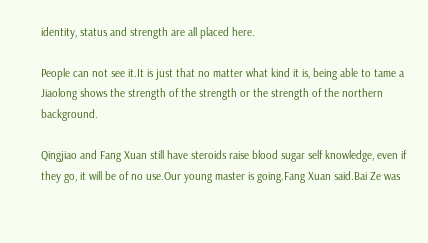identity, status and strength are all placed here.

People can not see it.It is just that no matter what kind it is, being able to tame a Jiaolong shows the strength of the strength or the strength of the northern background.

Qingjiao and Fang Xuan still have steroids raise blood sugar self knowledge, even if they go, it will be of no use.Our young master is going.Fang Xuan said.Bai Ze was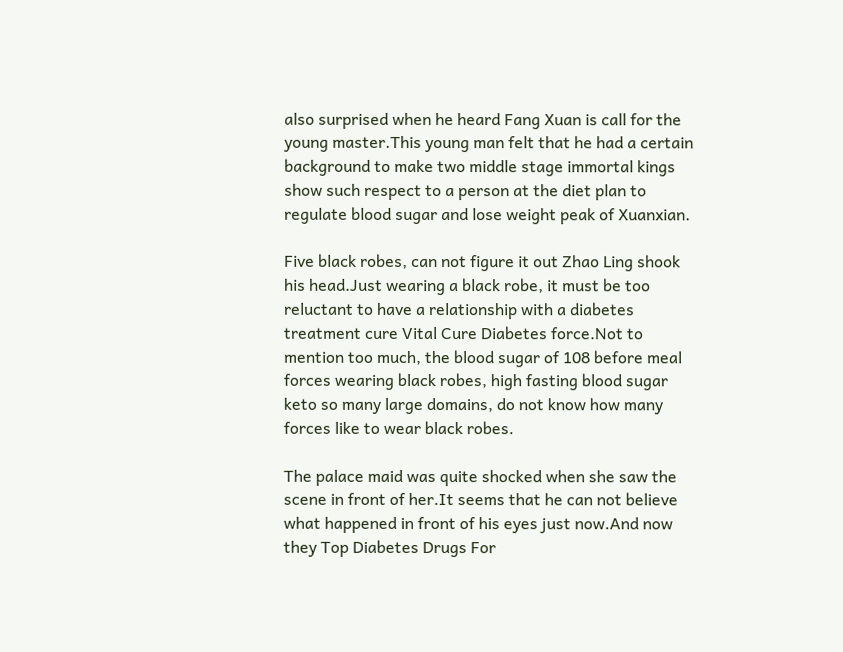also surprised when he heard Fang Xuan is call for the young master.This young man felt that he had a certain background to make two middle stage immortal kings show such respect to a person at the diet plan to regulate blood sugar and lose weight peak of Xuanxian.

Five black robes, can not figure it out Zhao Ling shook his head.Just wearing a black robe, it must be too reluctant to have a relationship with a diabetes treatment cure Vital Cure Diabetes force.Not to mention too much, the blood sugar of 108 before meal forces wearing black robes, high fasting blood sugar keto so many large domains, do not know how many forces like to wear black robes.

The palace maid was quite shocked when she saw the scene in front of her.It seems that he can not believe what happened in front of his eyes just now.And now they Top Diabetes Drugs For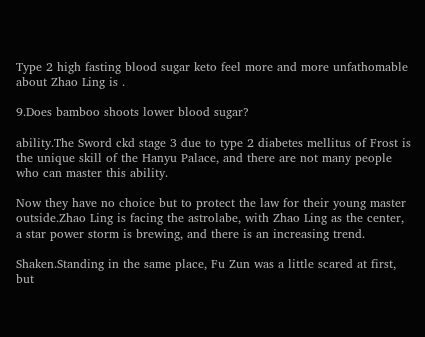Type 2 high fasting blood sugar keto feel more and more unfathomable about Zhao Ling is .

9.Does bamboo shoots lower blood sugar?

ability.The Sword ckd stage 3 due to type 2 diabetes mellitus of Frost is the unique skill of the Hanyu Palace, and there are not many people who can master this ability.

Now they have no choice but to protect the law for their young master outside.Zhao Ling is facing the astrolabe, with Zhao Ling as the center, a star power storm is brewing, and there is an increasing trend.

Shaken.Standing in the same place, Fu Zun was a little scared at first, but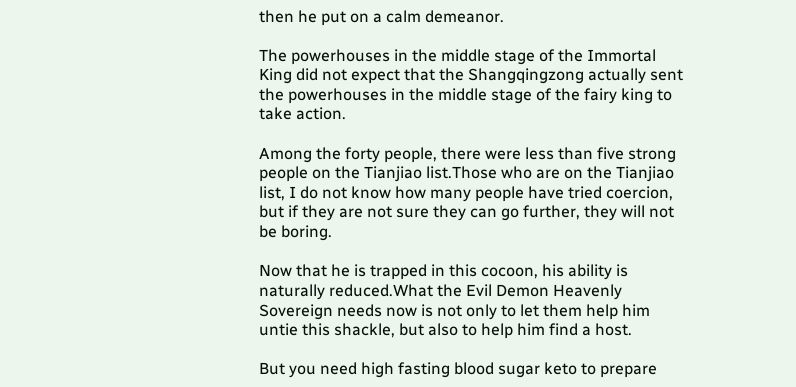then he put on a calm demeanor.

The powerhouses in the middle stage of the Immortal King did not expect that the Shangqingzong actually sent the powerhouses in the middle stage of the fairy king to take action.

Among the forty people, there were less than five strong people on the Tianjiao list.Those who are on the Tianjiao list, I do not know how many people have tried coercion, but if they are not sure they can go further, they will not be boring.

Now that he is trapped in this cocoon, his ability is naturally reduced.What the Evil Demon Heavenly Sovereign needs now is not only to let them help him untie this shackle, but also to help him find a host.

But you need high fasting blood sugar keto to prepare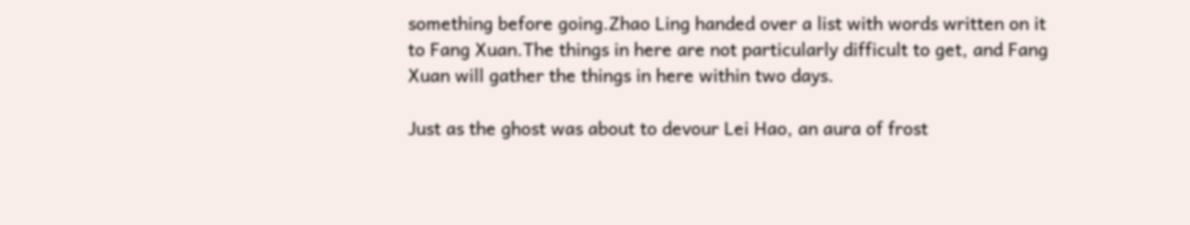something before going.Zhao Ling handed over a list with words written on it to Fang Xuan.The things in here are not particularly difficult to get, and Fang Xuan will gather the things in here within two days.

Just as the ghost was about to devour Lei Hao, an aura of frost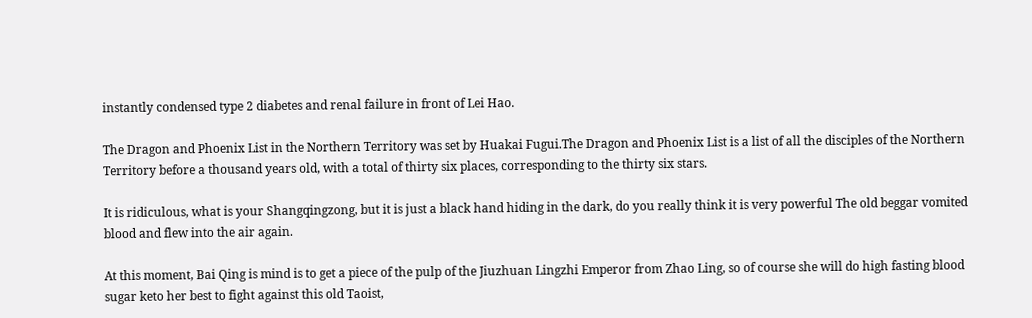instantly condensed type 2 diabetes and renal failure in front of Lei Hao.

The Dragon and Phoenix List in the Northern Territory was set by Huakai Fugui.The Dragon and Phoenix List is a list of all the disciples of the Northern Territory before a thousand years old, with a total of thirty six places, corresponding to the thirty six stars.

It is ridiculous, what is your Shangqingzong, but it is just a black hand hiding in the dark, do you really think it is very powerful The old beggar vomited blood and flew into the air again.

At this moment, Bai Qing is mind is to get a piece of the pulp of the Jiuzhuan Lingzhi Emperor from Zhao Ling, so of course she will do high fasting blood sugar keto her best to fight against this old Taoist,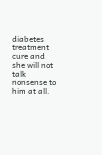diabetes treatment cure and she will not talk nonsense to him at all.